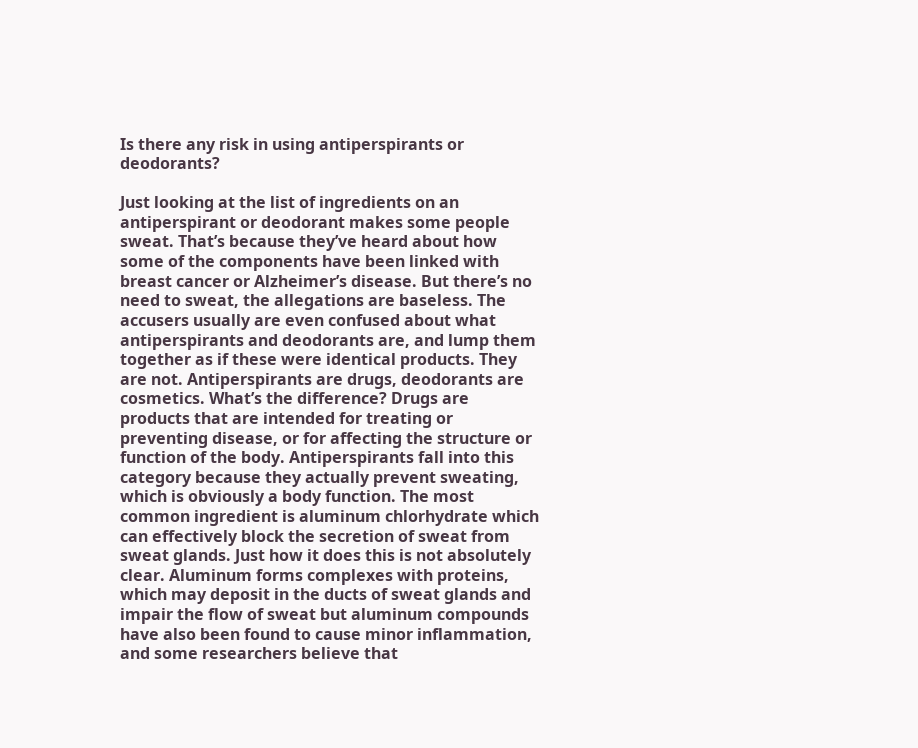Is there any risk in using antiperspirants or deodorants?

Just looking at the list of ingredients on an antiperspirant or deodorant makes some people sweat. That’s because they’ve heard about how some of the components have been linked with breast cancer or Alzheimer’s disease. But there’s no need to sweat, the allegations are baseless. The accusers usually are even confused about what antiperspirants and deodorants are, and lump them together as if these were identical products. They are not. Antiperspirants are drugs, deodorants are cosmetics. What’s the difference? Drugs are products that are intended for treating or preventing disease, or for affecting the structure or function of the body. Antiperspirants fall into this category because they actually prevent sweating, which is obviously a body function. The most common ingredient is aluminum chlorhydrate which can effectively block the secretion of sweat from sweat glands. Just how it does this is not absolutely clear. Aluminum forms complexes with proteins, which may deposit in the ducts of sweat glands and impair the flow of sweat but aluminum compounds have also been found to cause minor inflammation, and some researchers believe that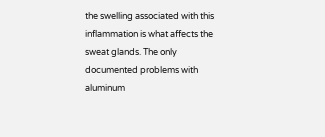the swelling associated with this inflammation is what affects the sweat glands. The only documented problems with aluminum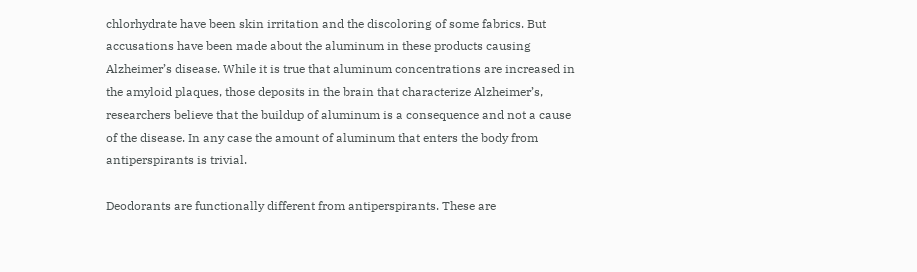chlorhydrate have been skin irritation and the discoloring of some fabrics. But accusations have been made about the aluminum in these products causing Alzheimer’s disease. While it is true that aluminum concentrations are increased in the amyloid plaques, those deposits in the brain that characterize Alzheimer’s, researchers believe that the buildup of aluminum is a consequence and not a cause of the disease. In any case the amount of aluminum that enters the body from antiperspirants is trivial.

Deodorants are functionally different from antiperspirants. These are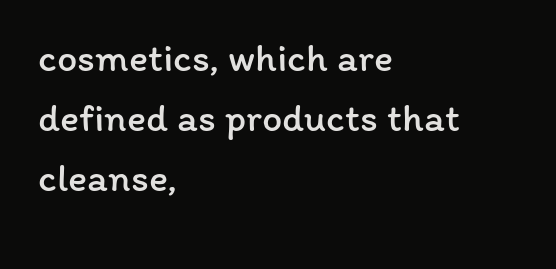cosmetics, which are defined as products that cleanse,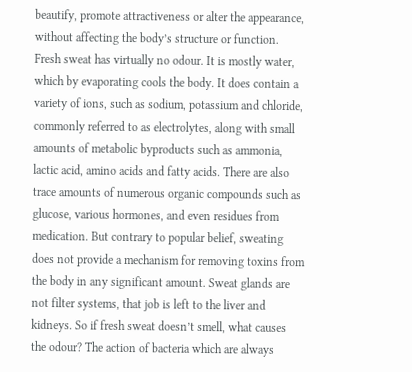beautify, promote attractiveness or alter the appearance, without affecting the body’s structure or function. Fresh sweat has virtually no odour. It is mostly water, which by evaporating cools the body. It does contain a variety of ions, such as sodium, potassium and chloride, commonly referred to as electrolytes, along with small amounts of metabolic byproducts such as ammonia, lactic acid, amino acids and fatty acids. There are also trace amounts of numerous organic compounds such as glucose, various hormones, and even residues from medication. But contrary to popular belief, sweating does not provide a mechanism for removing toxins from the body in any significant amount. Sweat glands are not filter systems, that job is left to the liver and kidneys. So if fresh sweat doesn’t smell, what causes the odour? The action of bacteria which are always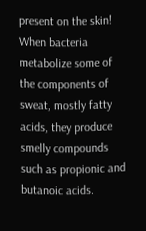present on the skin! When bacteria metabolize some of the components of sweat, mostly fatty acids, they produce smelly compounds such as propionic and butanoic acids.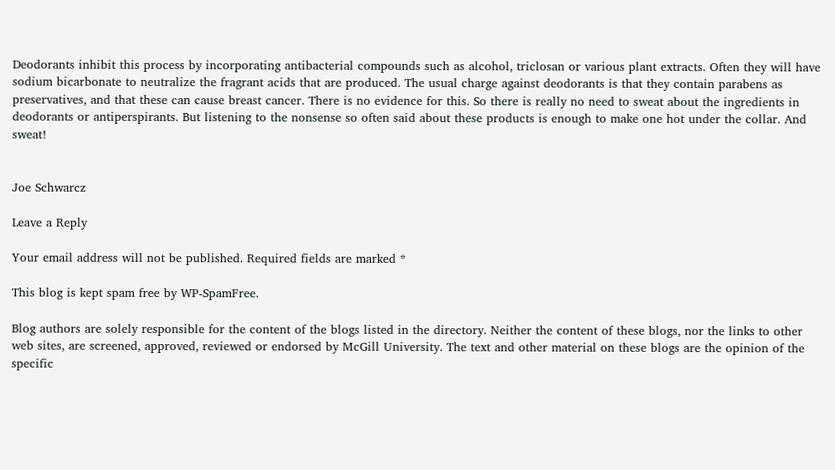Deodorants inhibit this process by incorporating antibacterial compounds such as alcohol, triclosan or various plant extracts. Often they will have sodium bicarbonate to neutralize the fragrant acids that are produced. The usual charge against deodorants is that they contain parabens as preservatives, and that these can cause breast cancer. There is no evidence for this. So there is really no need to sweat about the ingredients in deodorants or antiperspirants. But listening to the nonsense so often said about these products is enough to make one hot under the collar. And sweat!


Joe Schwarcz

Leave a Reply

Your email address will not be published. Required fields are marked *

This blog is kept spam free by WP-SpamFree.

Blog authors are solely responsible for the content of the blogs listed in the directory. Neither the content of these blogs, nor the links to other web sites, are screened, approved, reviewed or endorsed by McGill University. The text and other material on these blogs are the opinion of the specific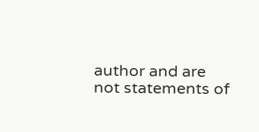author and are not statements of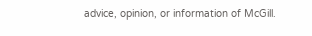advice, opinion, or information of McGill.